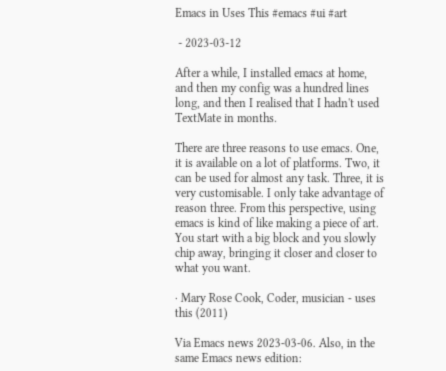Emacs in Uses This #emacs #ui #art

 - 2023-03-12

After a while, I installed emacs at home, and then my config was a hundred lines long, and then I realised that I hadn't used TextMate in months.

There are three reasons to use emacs. One, it is available on a lot of platforms. Two, it can be used for almost any task. Three, it is very customisable. I only take advantage of reason three. From this perspective, using emacs is kind of like making a piece of art. You start with a big block and you slowly chip away, bringing it closer and closer to what you want.

· Mary Rose Cook, Coder, musician - uses this (2011)

Via Emacs news 2023-03-06. Also, in the same Emacs news edition: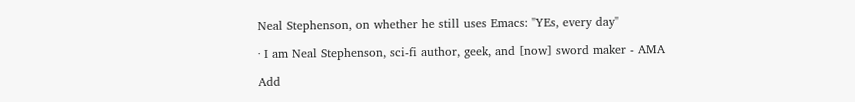Neal Stephenson, on whether he still uses Emacs: "YEs, every day"

· I am Neal Stephenson, sci-fi author, geek, and [now] sword maker - AMA

Add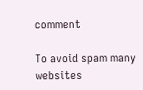comment

To avoid spam many websites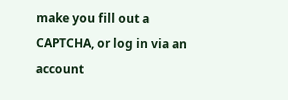make you fill out a CAPTCHA, or log in via an account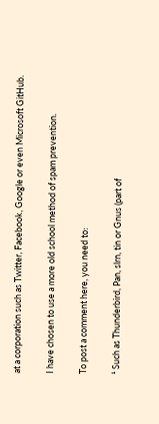at a corporation such as Twitter, Facebook, Google or even Microsoft GitHub.

I have chosen to use a more old school method of spam prevention.

To post a comment here, you need to:

¹ Such as Thunderbird, Pan, slrn, tin or Gnus (part of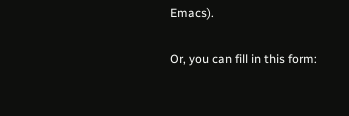Emacs).

Or, you can fill in this form: